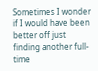Sometimes I wonder if I would have been better off just finding another full-time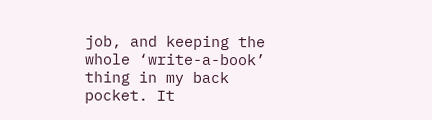job, and keeping the whole ‘write-a-book’ thing in my back pocket. It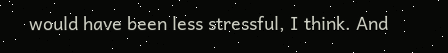would have been less stressful, I think. And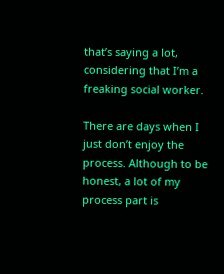that’s saying a lot, considering that I’m a freaking social worker.

There are days when I just don’t enjoy the process. Although to be honest, a lot of my process part is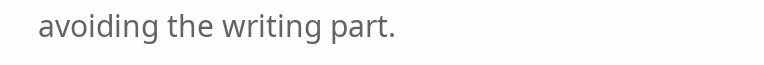avoiding the writing part.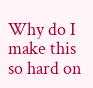Why do I make this so hard on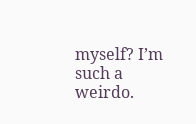myself? I’m such a weirdo.